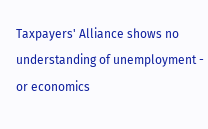Taxpayers' Alliance shows no understanding of unemployment - or economics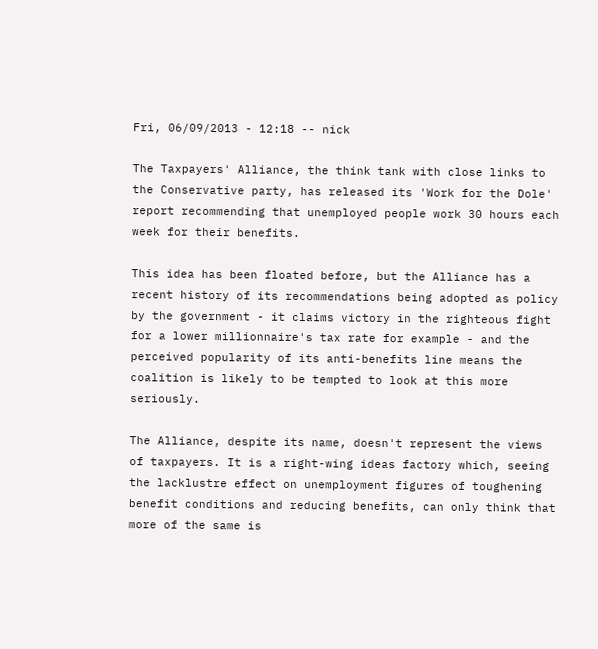Fri, 06/09/2013 - 12:18 -- nick

The Taxpayers' Alliance, the think tank with close links to the Conservative party, has released its 'Work for the Dole' report recommending that unemployed people work 30 hours each week for their benefits.

This idea has been floated before, but the Alliance has a recent history of its recommendations being adopted as policy by the government - it claims victory in the righteous fight for a lower millionnaire's tax rate for example - and the perceived popularity of its anti-benefits line means the coalition is likely to be tempted to look at this more seriously.

The Alliance, despite its name, doesn't represent the views of taxpayers. It is a right-wing ideas factory which, seeing the lacklustre effect on unemployment figures of toughening benefit conditions and reducing benefits, can only think that more of the same is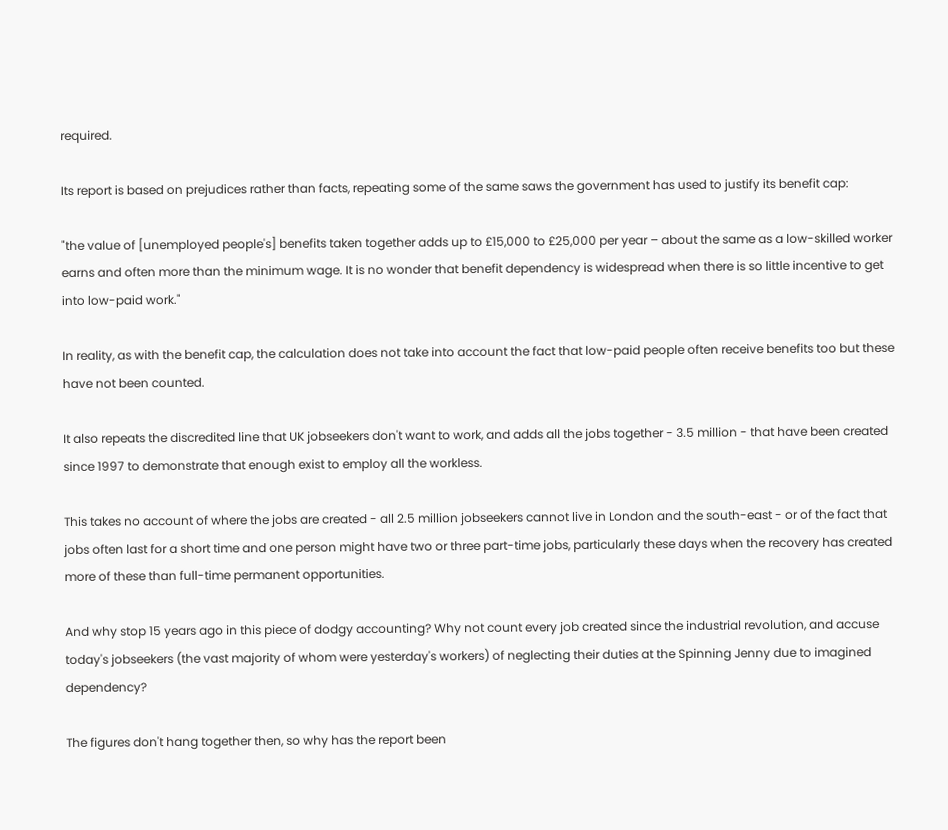required.

Its report is based on prejudices rather than facts, repeating some of the same saws the government has used to justify its benefit cap:

"the value of [unemployed people's] benefits taken together adds up to £15,000 to £25,000 per year – about the same as a low-skilled worker earns and often more than the minimum wage. It is no wonder that benefit dependency is widespread when there is so little incentive to get into low-paid work."

In reality, as with the benefit cap, the calculation does not take into account the fact that low-paid people often receive benefits too but these have not been counted.

It also repeats the discredited line that UK jobseekers don't want to work, and adds all the jobs together - 3.5 million - that have been created since 1997 to demonstrate that enough exist to employ all the workless.

This takes no account of where the jobs are created - all 2.5 million jobseekers cannot live in London and the south-east - or of the fact that jobs often last for a short time and one person might have two or three part-time jobs, particularly these days when the recovery has created more of these than full-time permanent opportunities.

And why stop 15 years ago in this piece of dodgy accounting? Why not count every job created since the industrial revolution, and accuse today's jobseekers (the vast majority of whom were yesterday's workers) of neglecting their duties at the Spinning Jenny due to imagined dependency?

The figures don't hang together then, so why has the report been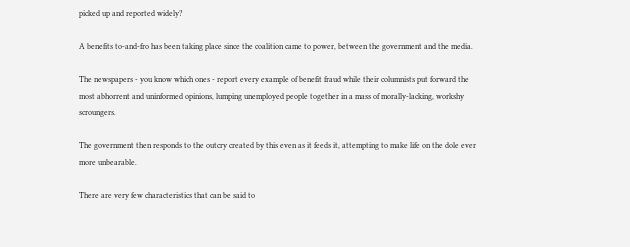picked up and reported widely?

A benefits to-and-fro has been taking place since the coalition came to power, between the government and the media.

The newspapers - you know which ones - report every example of benefit fraud while their columnists put forward the most abhorrent and uninformed opinions, lumping unemployed people together in a mass of morally-lacking, workshy scroungers.

The government then responds to the outcry created by this even as it feeds it, attempting to make life on the dole ever more unbearable.

There are very few characteristics that can be said to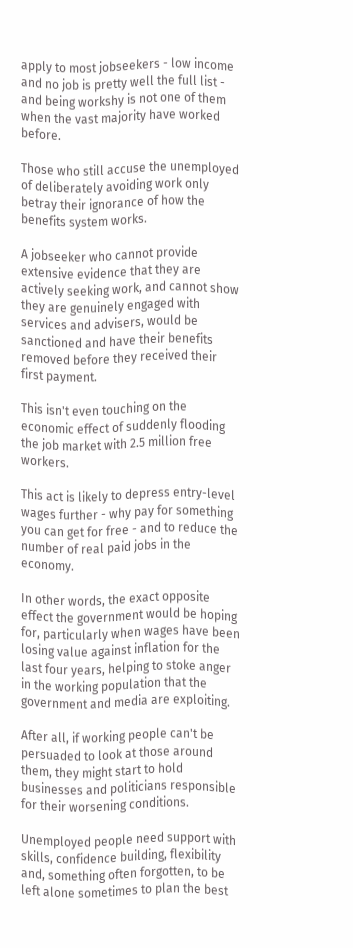apply to most jobseekers - low income and no job is pretty well the full list - and being workshy is not one of them when the vast majority have worked before.

Those who still accuse the unemployed of deliberately avoiding work only betray their ignorance of how the benefits system works.

A jobseeker who cannot provide extensive evidence that they are actively seeking work, and cannot show they are genuinely engaged with services and advisers, would be sanctioned and have their benefits removed before they received their first payment.

This isn't even touching on the economic effect of suddenly flooding the job market with 2.5 million free workers.

This act is likely to depress entry-level wages further - why pay for something you can get for free - and to reduce the number of real paid jobs in the economy.

In other words, the exact opposite effect the government would be hoping for, particularly when wages have been losing value against inflation for the last four years, helping to stoke anger in the working population that the government and media are exploiting.

After all, if working people can't be persuaded to look at those around them, they might start to hold businesses and politicians responsible for their worsening conditions.

Unemployed people need support with skills, confidence building, flexibility and, something often forgotten, to be left alone sometimes to plan the best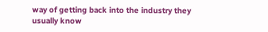way of getting back into the industry they usually know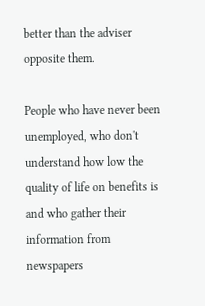better than the adviser opposite them.

People who have never been unemployed, who don't understand how low the quality of life on benefits is and who gather their information from newspapers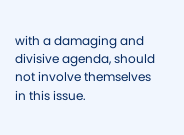with a damaging and divisive agenda, should not involve themselves in this issue.